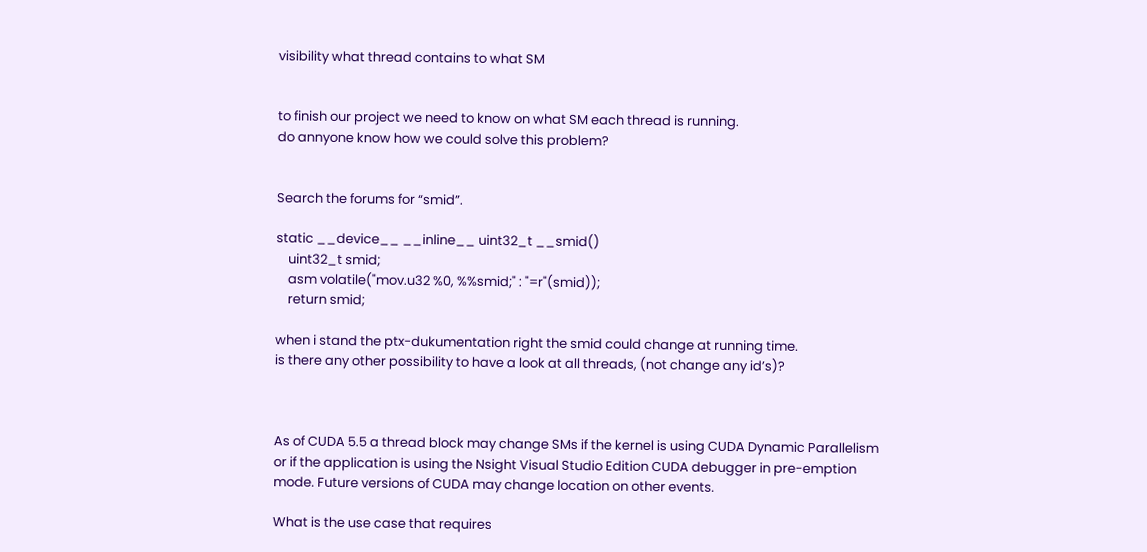visibility what thread contains to what SM


to finish our project we need to know on what SM each thread is running.
do annyone know how we could solve this problem?


Search the forums for “smid”.

static __device__ __inline__ uint32_t __smid()
    uint32_t smid;
    asm volatile("mov.u32 %0, %%smid;" : "=r"(smid));
    return smid;

when i stand the ptx-dukumentation right the smid could change at running time.
is there any other possibility to have a look at all threads, (not change any id’s)?



As of CUDA 5.5 a thread block may change SMs if the kernel is using CUDA Dynamic Parallelism or if the application is using the Nsight Visual Studio Edition CUDA debugger in pre-emption mode. Future versions of CUDA may change location on other events.

What is the use case that requires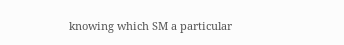knowing which SM a particular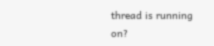thread is running on?